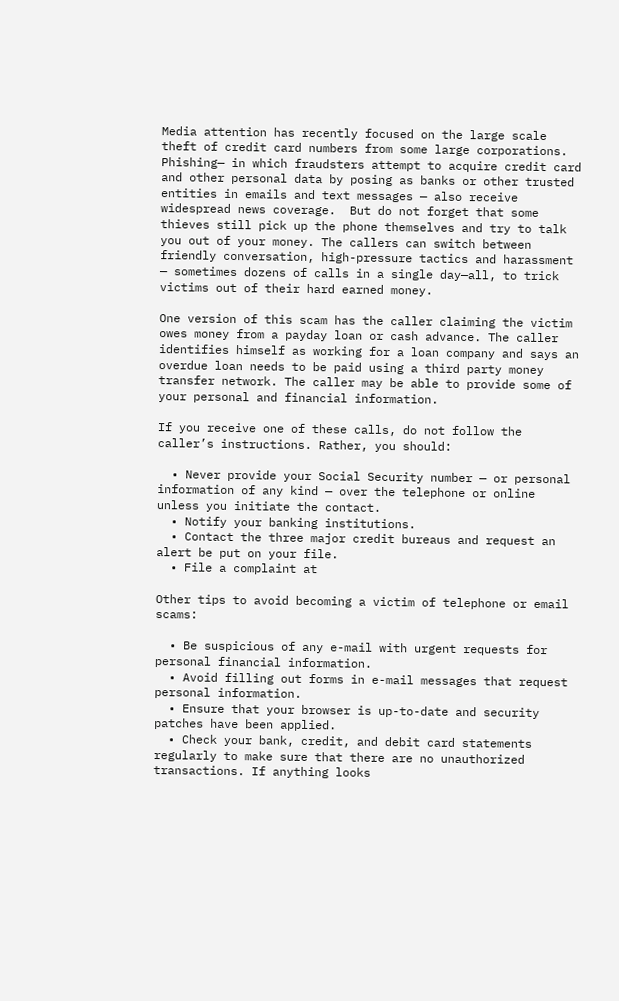Media attention has recently focused on the large scale theft of credit card numbers from some large corporations.  Phishing— in which fraudsters attempt to acquire credit card and other personal data by posing as banks or other trusted entities in emails and text messages — also receive widespread news coverage.  But do not forget that some thieves still pick up the phone themselves and try to talk you out of your money. The callers can switch between friendly conversation, high-pressure tactics and harassment — sometimes dozens of calls in a single day—all, to trick victims out of their hard earned money.

One version of this scam has the caller claiming the victim owes money from a payday loan or cash advance. The caller identifies himself as working for a loan company and says an overdue loan needs to be paid using a third party money transfer network. The caller may be able to provide some of your personal and financial information.

If you receive one of these calls, do not follow the caller’s instructions. Rather, you should:

  • Never provide your Social Security number — or personal information of any kind — over the telephone or online unless you initiate the contact.
  • Notify your banking institutions.
  • Contact the three major credit bureaus and request an alert be put on your file.
  • File a complaint at

Other tips to avoid becoming a victim of telephone or email scams:

  • Be suspicious of any e-mail with urgent requests for personal financial information.
  • Avoid filling out forms in e-mail messages that request personal information.
  • Ensure that your browser is up-to-date and security patches have been applied.
  • Check your bank, credit, and debit card statements regularly to make sure that there are no unauthorized transactions. If anything looks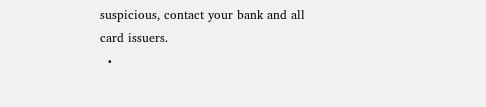suspicious, contact your bank and all card issuers.
  •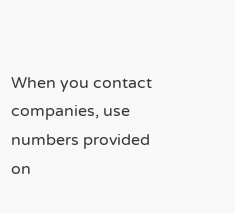When you contact companies, use numbers provided on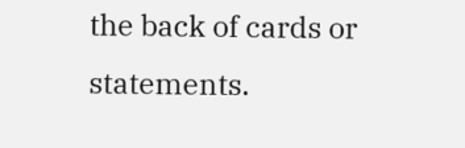the back of cards or statements.